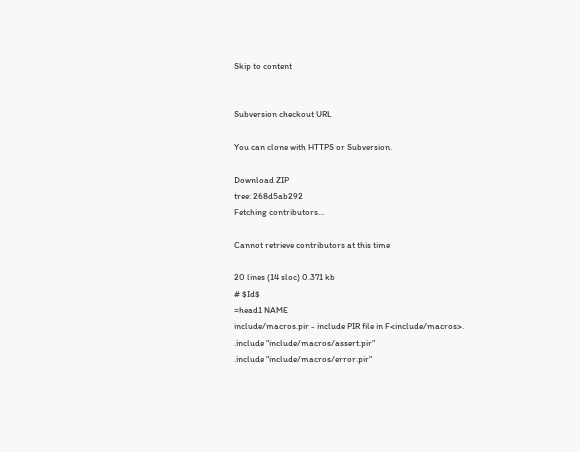Skip to content


Subversion checkout URL

You can clone with HTTPS or Subversion.

Download ZIP
tree: 268d5ab292
Fetching contributors…

Cannot retrieve contributors at this time

20 lines (14 sloc) 0.371 kb
# $Id$
=head1 NAME
include/macros.pir - include PIR file in F<include/macros>.
.include "include/macros/assert.pir"
.include "include/macros/error.pir"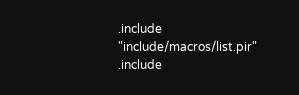.include "include/macros/list.pir"
.include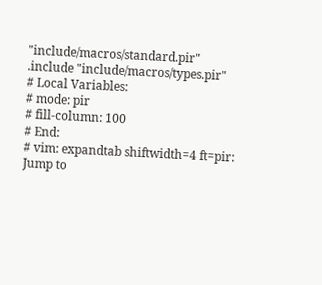"include/macros/standard.pir"
.include "include/macros/types.pir"
# Local Variables:
# mode: pir
# fill-column: 100
# End:
# vim: expandtab shiftwidth=4 ft=pir:
Jump to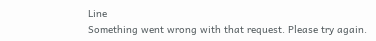Line
Something went wrong with that request. Please try again.